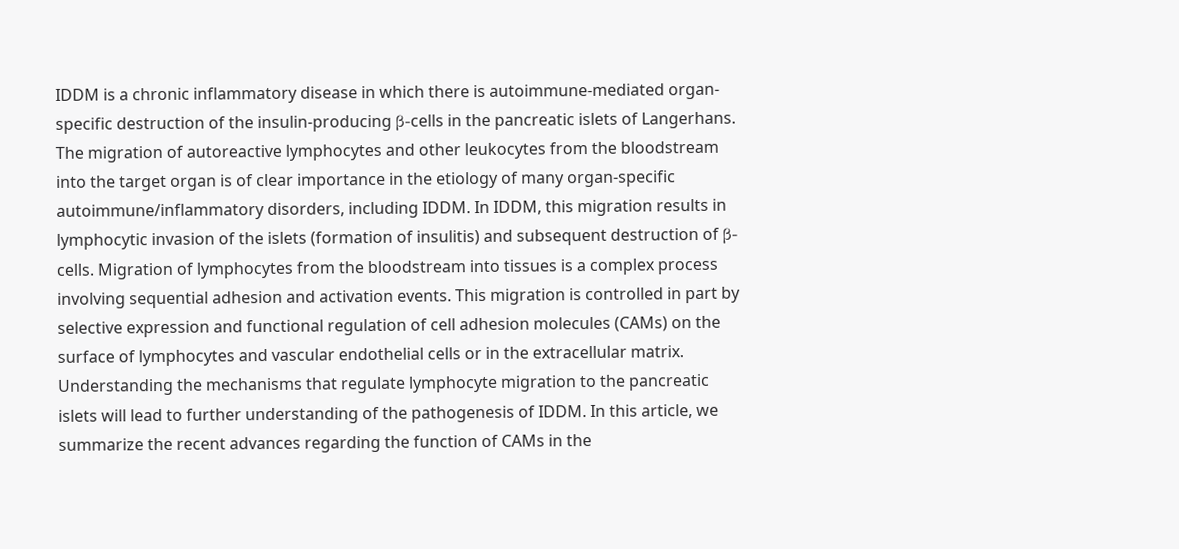IDDM is a chronic inflammatory disease in which there is autoimmune-mediated organ-specific destruction of the insulin-producing β-cells in the pancreatic islets of Langerhans. The migration of autoreactive lymphocytes and other leukocytes from the bloodstream into the target organ is of clear importance in the etiology of many organ-specific autoimmune/inflammatory disorders, including IDDM. In IDDM, this migration results in lymphocytic invasion of the islets (formation of insulitis) and subsequent destruction of β-cells. Migration of lymphocytes from the bloodstream into tissues is a complex process involving sequential adhesion and activation events. This migration is controlled in part by selective expression and functional regulation of cell adhesion molecules (CAMs) on the surface of lymphocytes and vascular endothelial cells or in the extracellular matrix. Understanding the mechanisms that regulate lymphocyte migration to the pancreatic islets will lead to further understanding of the pathogenesis of IDDM. In this article, we summarize the recent advances regarding the function of CAMs in the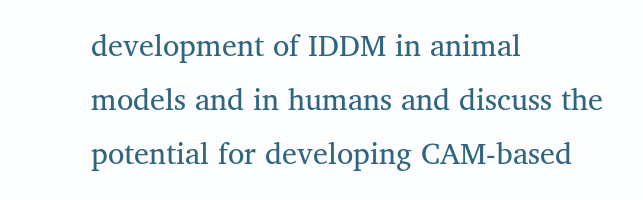development of IDDM in animal models and in humans and discuss the potential for developing CAM-based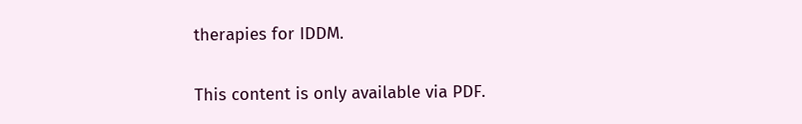therapies for IDDM.

This content is only available via PDF.